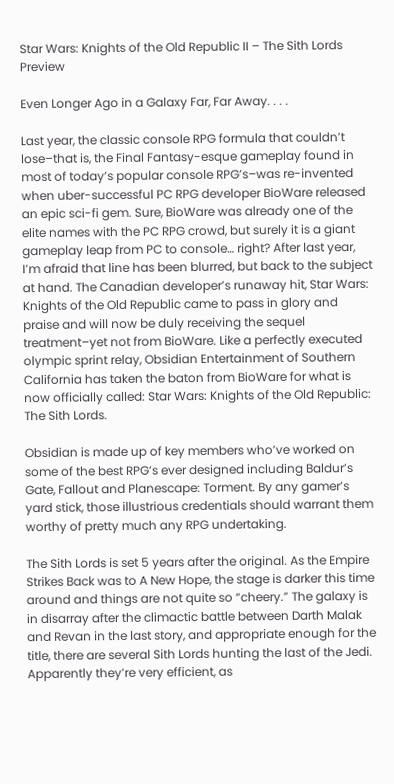Star Wars: Knights of the Old Republic II – The Sith Lords Preview

Even Longer Ago in a Galaxy Far, Far Away. . . .

Last year, the classic console RPG formula that couldn’t lose–that is, the Final Fantasy-esque gameplay found in most of today’s popular console RPG’s–was re-invented when uber-successful PC RPG developer BioWare released an epic sci-fi gem. Sure, BioWare was already one of the elite names with the PC RPG crowd, but surely it is a giant gameplay leap from PC to console… right? After last year, I’m afraid that line has been blurred, but back to the subject at hand. The Canadian developer’s runaway hit, Star Wars: Knights of the Old Republic came to pass in glory and praise and will now be duly receiving the sequel treatment–yet not from BioWare. Like a perfectly executed olympic sprint relay, Obsidian Entertainment of Southern California has taken the baton from BioWare for what is now officially called: Star Wars: Knights of the Old Republic: The Sith Lords.

Obsidian is made up of key members who’ve worked on some of the best RPG’s ever designed including Baldur’s Gate, Fallout and Planescape: Torment. By any gamer’s yard stick, those illustrious credentials should warrant them worthy of pretty much any RPG undertaking.

The Sith Lords is set 5 years after the original. As the Empire Strikes Back was to A New Hope, the stage is darker this time around and things are not quite so “cheery.” The galaxy is in disarray after the climactic battle between Darth Malak and Revan in the last story, and appropriate enough for the title, there are several Sith Lords hunting the last of the Jedi. Apparently they’re very efficient, as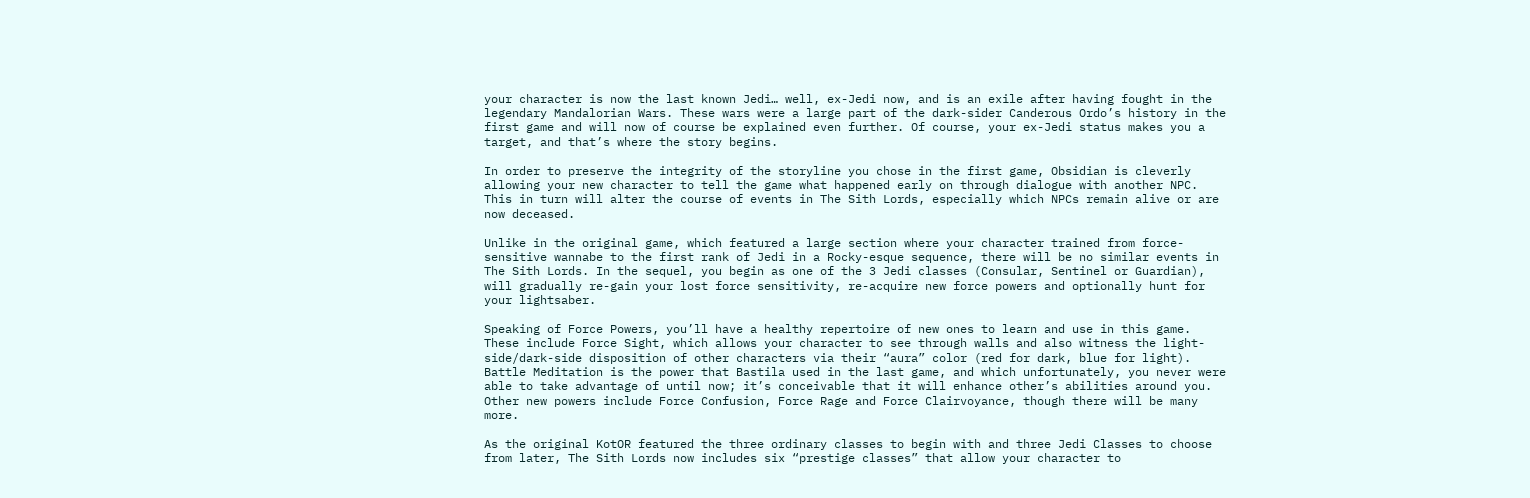your character is now the last known Jedi… well, ex-Jedi now, and is an exile after having fought in the legendary Mandalorian Wars. These wars were a large part of the dark-sider Canderous Ordo’s history in the first game and will now of course be explained even further. Of course, your ex-Jedi status makes you a target, and that’s where the story begins.

In order to preserve the integrity of the storyline you chose in the first game, Obsidian is cleverly allowing your new character to tell the game what happened early on through dialogue with another NPC. This in turn will alter the course of events in The Sith Lords, especially which NPCs remain alive or are now deceased.

Unlike in the original game, which featured a large section where your character trained from force-sensitive wannabe to the first rank of Jedi in a Rocky-esque sequence, there will be no similar events in The Sith Lords. In the sequel, you begin as one of the 3 Jedi classes (Consular, Sentinel or Guardian), will gradually re-gain your lost force sensitivity, re-acquire new force powers and optionally hunt for your lightsaber.

Speaking of Force Powers, you’ll have a healthy repertoire of new ones to learn and use in this game. These include Force Sight, which allows your character to see through walls and also witness the light-side/dark-side disposition of other characters via their “aura” color (red for dark, blue for light). Battle Meditation is the power that Bastila used in the last game, and which unfortunately, you never were able to take advantage of until now; it’s conceivable that it will enhance other’s abilities around you. Other new powers include Force Confusion, Force Rage and Force Clairvoyance, though there will be many more.

As the original KotOR featured the three ordinary classes to begin with and three Jedi Classes to choose from later, The Sith Lords now includes six “prestige classes” that allow your character to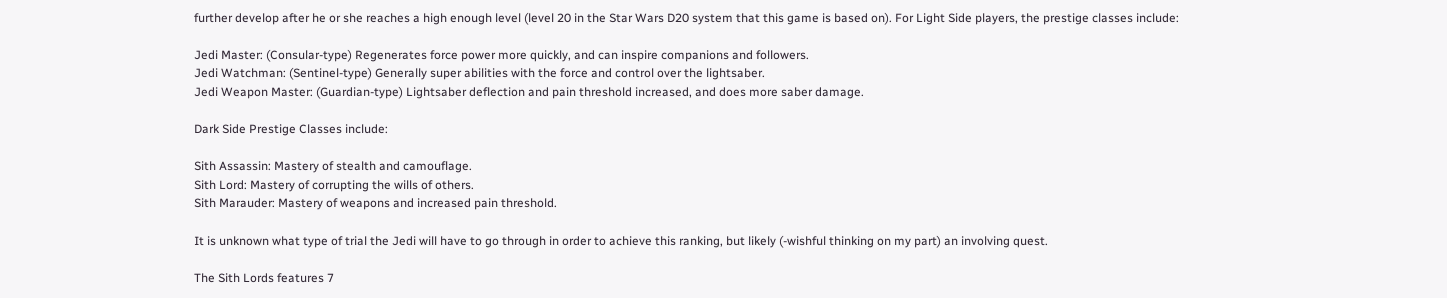further develop after he or she reaches a high enough level (level 20 in the Star Wars D20 system that this game is based on). For Light Side players, the prestige classes include:

Jedi Master: (Consular-type) Regenerates force power more quickly, and can inspire companions and followers.
Jedi Watchman: (Sentinel-type) Generally super abilities with the force and control over the lightsaber.
Jedi Weapon Master: (Guardian-type) Lightsaber deflection and pain threshold increased, and does more saber damage.

Dark Side Prestige Classes include:

Sith Assassin: Mastery of stealth and camouflage.
Sith Lord: Mastery of corrupting the wills of others.
Sith Marauder: Mastery of weapons and increased pain threshold.

It is unknown what type of trial the Jedi will have to go through in order to achieve this ranking, but likely (-wishful thinking on my part) an involving quest.

The Sith Lords features 7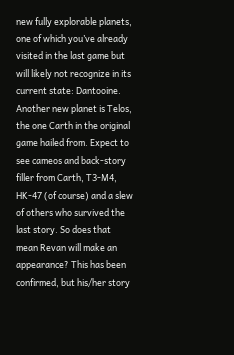new fully explorable planets, one of which you’ve already visited in the last game but will likely not recognize in its current state: Dantooine. Another new planet is Telos, the one Carth in the original game hailed from. Expect to see cameos and back-story filler from Carth, T3-M4, HK-47 (of course) and a slew of others who survived the last story. So does that mean Revan will make an appearance? This has been confirmed, but his/her story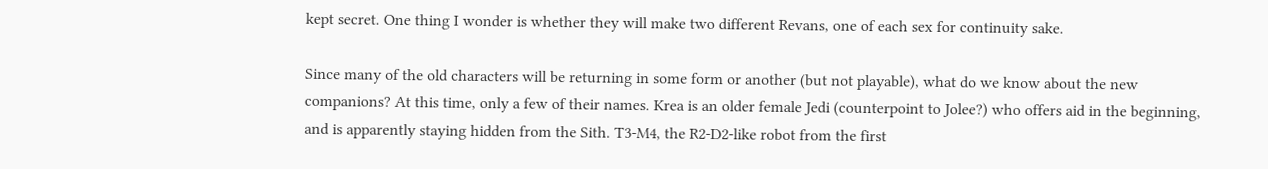kept secret. One thing I wonder is whether they will make two different Revans, one of each sex for continuity sake.

Since many of the old characters will be returning in some form or another (but not playable), what do we know about the new companions? At this time, only a few of their names. Krea is an older female Jedi (counterpoint to Jolee?) who offers aid in the beginning, and is apparently staying hidden from the Sith. T3-M4, the R2-D2-like robot from the first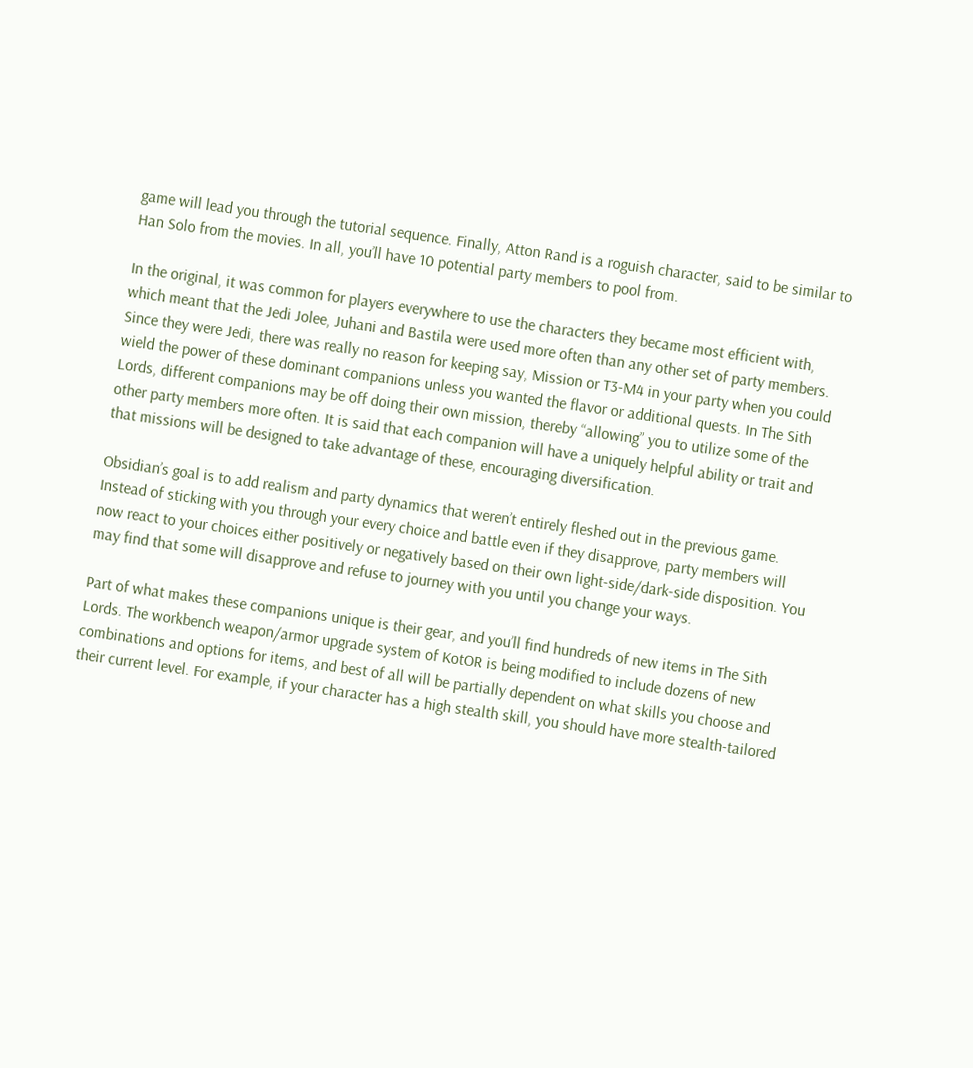game will lead you through the tutorial sequence. Finally, Atton Rand is a roguish character, said to be similar to Han Solo from the movies. In all, you’ll have 10 potential party members to pool from.

In the original, it was common for players everywhere to use the characters they became most efficient with, which meant that the Jedi Jolee, Juhani and Bastila were used more often than any other set of party members. Since they were Jedi, there was really no reason for keeping say, Mission or T3-M4 in your party when you could wield the power of these dominant companions unless you wanted the flavor or additional quests. In The Sith Lords, different companions may be off doing their own mission, thereby “allowing” you to utilize some of the other party members more often. It is said that each companion will have a uniquely helpful ability or trait and that missions will be designed to take advantage of these, encouraging diversification.

Obsidian’s goal is to add realism and party dynamics that weren’t entirely fleshed out in the previous game. Instead of sticking with you through your every choice and battle even if they disapprove, party members will now react to your choices either positively or negatively based on their own light-side/dark-side disposition. You may find that some will disapprove and refuse to journey with you until you change your ways.

Part of what makes these companions unique is their gear, and you’ll find hundreds of new items in The Sith Lords. The workbench weapon/armor upgrade system of KotOR is being modified to include dozens of new combinations and options for items, and best of all will be partially dependent on what skills you choose and their current level. For example, if your character has a high stealth skill, you should have more stealth-tailored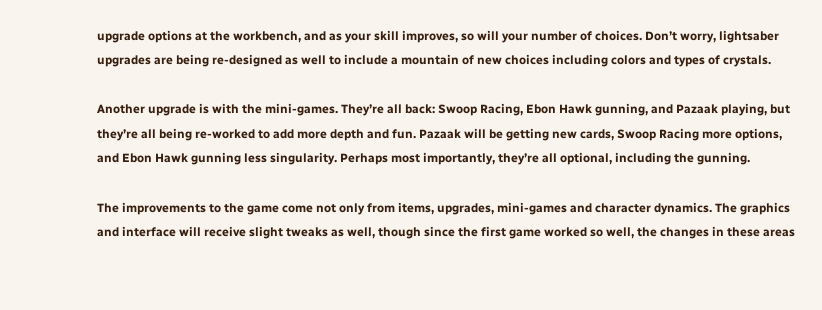upgrade options at the workbench, and as your skill improves, so will your number of choices. Don’t worry, lightsaber upgrades are being re-designed as well to include a mountain of new choices including colors and types of crystals.

Another upgrade is with the mini-games. They’re all back: Swoop Racing, Ebon Hawk gunning, and Pazaak playing, but they’re all being re-worked to add more depth and fun. Pazaak will be getting new cards, Swoop Racing more options, and Ebon Hawk gunning less singularity. Perhaps most importantly, they’re all optional, including the gunning.

The improvements to the game come not only from items, upgrades, mini-games and character dynamics. The graphics and interface will receive slight tweaks as well, though since the first game worked so well, the changes in these areas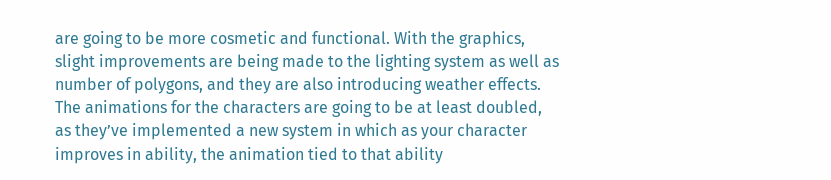are going to be more cosmetic and functional. With the graphics, slight improvements are being made to the lighting system as well as number of polygons, and they are also introducing weather effects. The animations for the characters are going to be at least doubled, as they’ve implemented a new system in which as your character improves in ability, the animation tied to that ability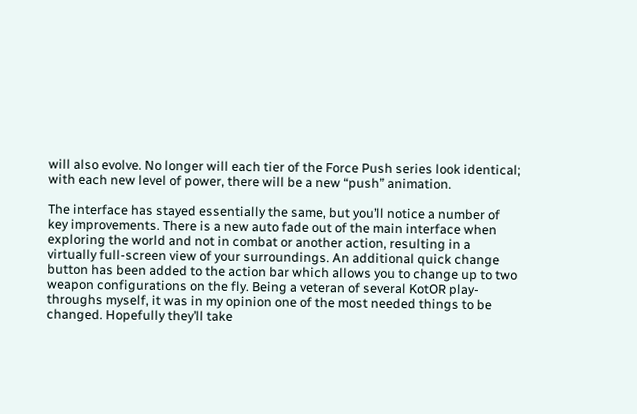will also evolve. No longer will each tier of the Force Push series look identical; with each new level of power, there will be a new “push” animation.

The interface has stayed essentially the same, but you’ll notice a number of key improvements. There is a new auto fade out of the main interface when exploring the world and not in combat or another action, resulting in a virtually full-screen view of your surroundings. An additional quick change button has been added to the action bar which allows you to change up to two weapon configurations on the fly. Being a veteran of several KotOR play-throughs myself, it was in my opinion one of the most needed things to be changed. Hopefully they’ll take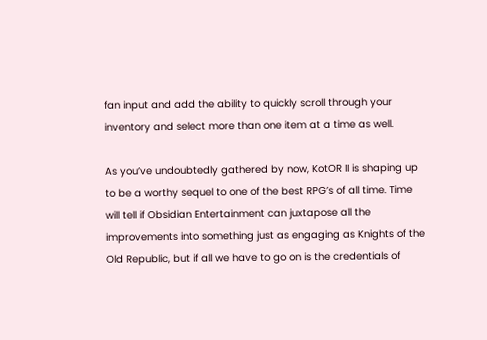fan input and add the ability to quickly scroll through your inventory and select more than one item at a time as well.

As you’ve undoubtedly gathered by now, KotOR II is shaping up to be a worthy sequel to one of the best RPG’s of all time. Time will tell if Obsidian Entertainment can juxtapose all the improvements into something just as engaging as Knights of the Old Republic, but if all we have to go on is the credentials of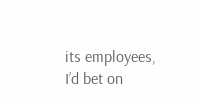its employees, I’d bet on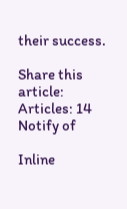their success.

Share this article:
Articles: 14
Notify of

Inline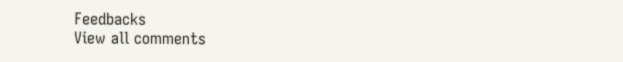Feedbacks
View all comments